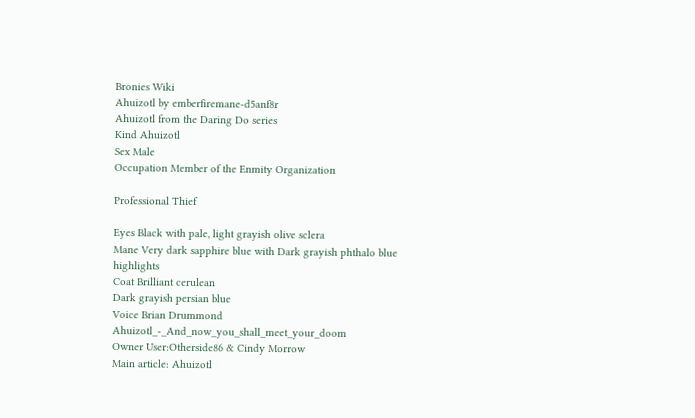Bronies Wiki
Ahuizotl by emberfiremane-d5anf8r
Ahuizotl from the Daring Do series
Kind Ahuizotl
Sex Male
Occupation Member of the Enmity Organization

Professional Thief

Eyes Black with pale, light grayish olive sclera
Mane Very dark sapphire blue with Dark grayish phthalo blue highlights
Coat Brilliant cerulean
Dark grayish persian blue
Voice Brian Drummond Ahuizotl_-_And_now_you_shall_meet_your_doom
Owner User:Otherside86 & Cindy Morrow
Main article: Ahuizotl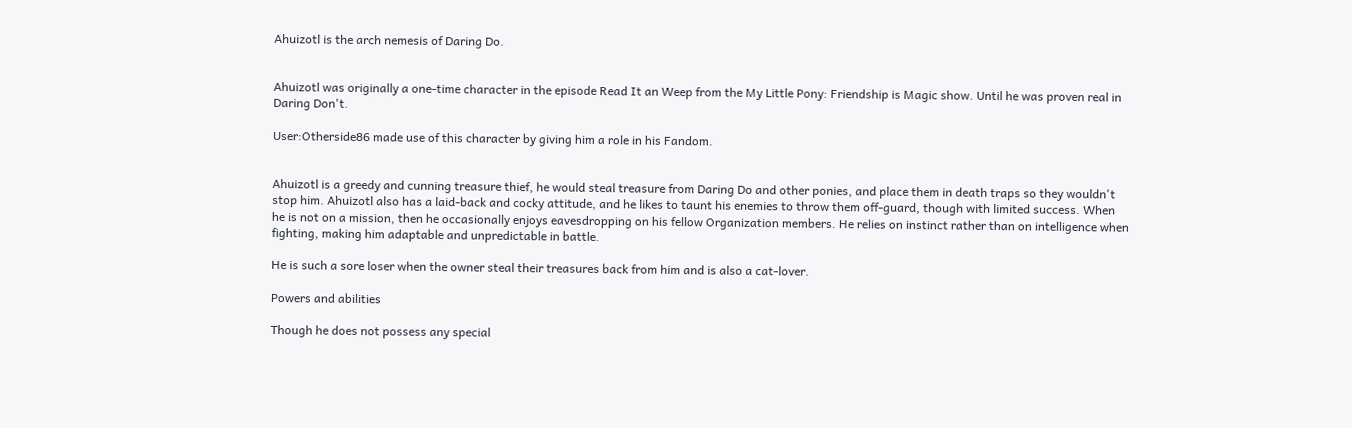Ahuizotl is the arch nemesis of Daring Do.


Ahuizotl was originally a one-time character in the episode Read It an Weep from the My Little Pony: Friendship is Magic show. Until he was proven real in Daring Don't.

User:Otherside86 made use of this character by giving him a role in his Fandom.


Ahuizotl is a greedy and cunning treasure thief, he would steal treasure from Daring Do and other ponies, and place them in death traps so they wouldn't stop him. Ahuizotl also has a laid-back and cocky attitude, and he likes to taunt his enemies to throw them off-guard, though with limited success. When he is not on a mission, then he occasionally enjoys eavesdropping on his fellow Organization members. He relies on instinct rather than on intelligence when fighting, making him adaptable and unpredictable in battle.

He is such a sore loser when the owner steal their treasures back from him and is also a cat-lover.

Powers and abilities

Though he does not possess any special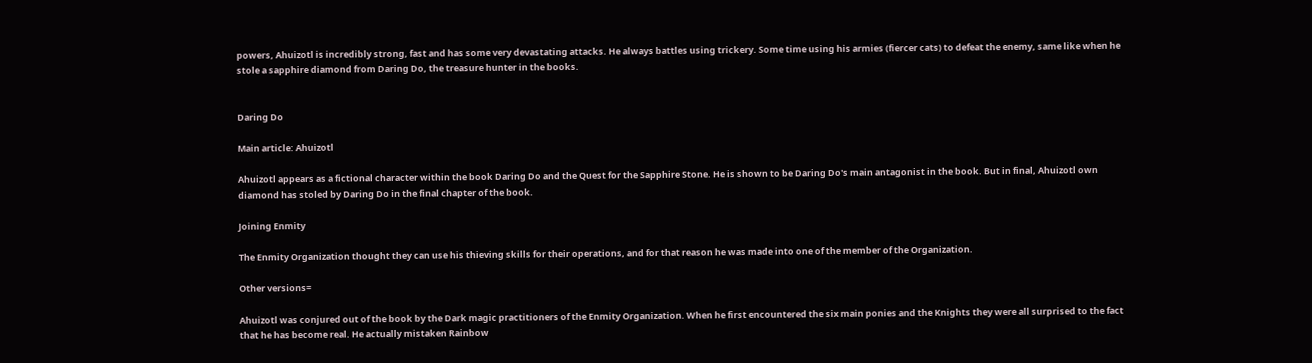powers, Ahuizotl is incredibly strong, fast and has some very devastating attacks. He always battles using trickery. Some time using his armies (fiercer cats) to defeat the enemy, same like when he stole a sapphire diamond from Daring Do, the treasure hunter in the books.


Daring Do

Main article: Ahuizotl

Ahuizotl appears as a fictional character within the book Daring Do and the Quest for the Sapphire Stone. He is shown to be Daring Do's main antagonist in the book. But in final, Ahuizotl own diamond has stoled by Daring Do in the final chapter of the book.

Joining Enmity

The Enmity Organization thought they can use his thieving skills for their operations, and for that reason he was made into one of the member of the Organization.

Other versions=

Ahuizotl was conjured out of the book by the Dark magic practitioners of the Enmity Organization. When he first encountered the six main ponies and the Knights they were all surprised to the fact that he has become real. He actually mistaken Rainbow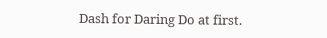Dash for Daring Do at first.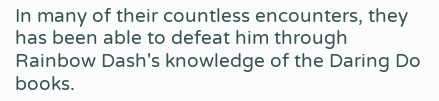In many of their countless encounters, they has been able to defeat him through Rainbow Dash's knowledge of the Daring Do books.